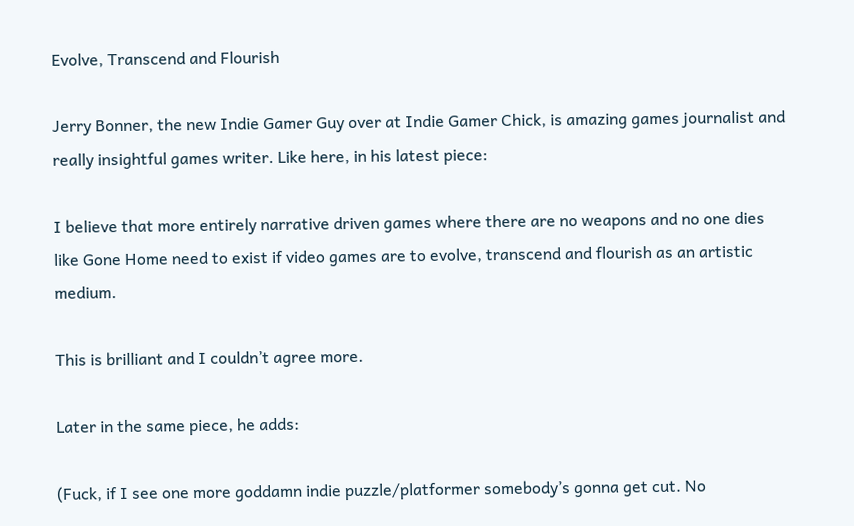Evolve, Transcend and Flourish

Jerry Bonner, the new Indie Gamer Guy over at Indie Gamer Chick, is amazing games journalist and really insightful games writer. Like here, in his latest piece:

I believe that more entirely narrative driven games where there are no weapons and no one dies like Gone Home need to exist if video games are to evolve, transcend and flourish as an artistic medium.

This is brilliant and I couldn’t agree more.

Later in the same piece, he adds:

(Fuck, if I see one more goddamn indie puzzle/platformer somebody’s gonna get cut. No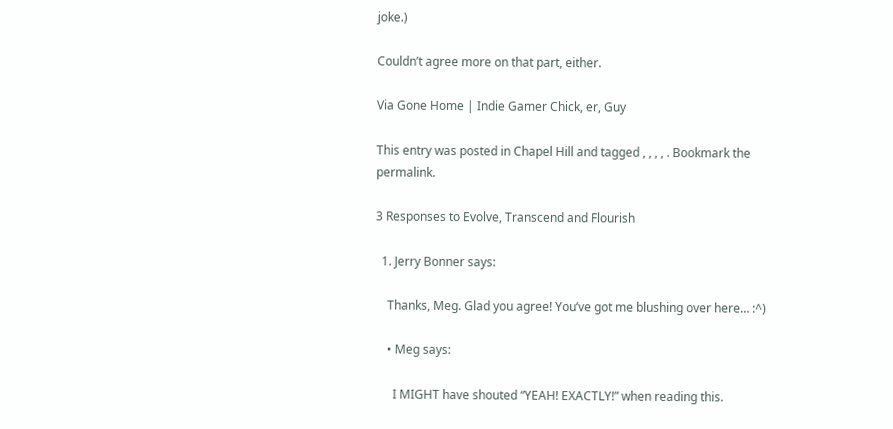joke.)

Couldn’t agree more on that part, either.

Via Gone Home | Indie Gamer Chick, er, Guy

This entry was posted in Chapel Hill and tagged , , , , . Bookmark the permalink.

3 Responses to Evolve, Transcend and Flourish

  1. Jerry Bonner says:

    Thanks, Meg. Glad you agree! You’ve got me blushing over here… :^)

    • Meg says:

      I MIGHT have shouted “YEAH! EXACTLY!” when reading this.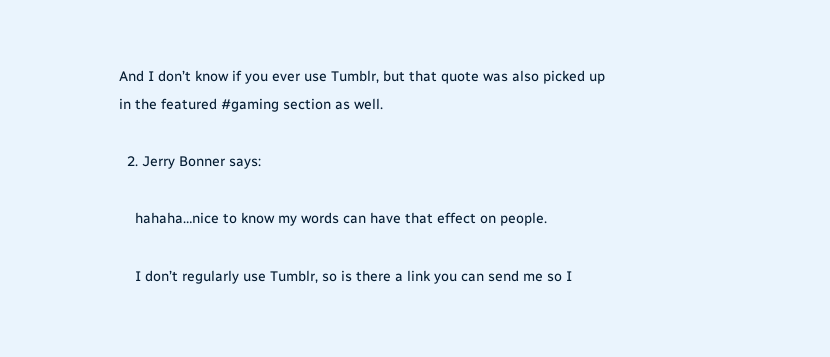And I don’t know if you ever use Tumblr, but that quote was also picked up in the featured #gaming section as well.

  2. Jerry Bonner says:

    hahaha…nice to know my words can have that effect on people.

    I don’t regularly use Tumblr, so is there a link you can send me so I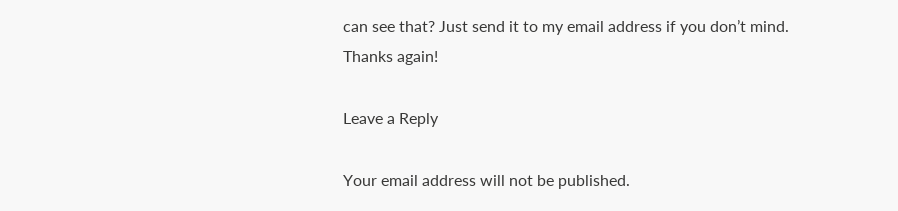can see that? Just send it to my email address if you don’t mind. Thanks again!

Leave a Reply

Your email address will not be published.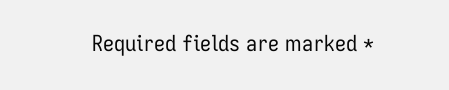Required fields are marked *